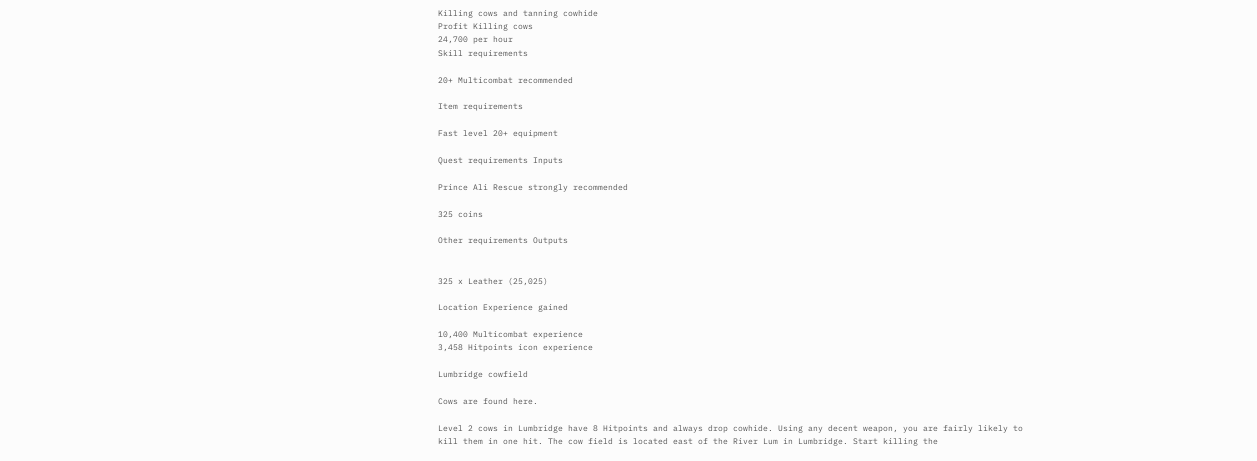Killing cows and tanning cowhide
Profit Killing cows
24,700 per hour
Skill requirements

20+ Multicombat recommended

Item requirements

Fast level 20+ equipment

Quest requirements Inputs

Prince Ali Rescue strongly recommended

325 coins

Other requirements Outputs


325 x Leather (25,025)

Location Experience gained

10,400 Multicombat experience
3,458 Hitpoints icon experience

Lumbridge cowfield

Cows are found here.

Level 2 cows in Lumbridge have 8 Hitpoints and always drop cowhide. Using any decent weapon, you are fairly likely to kill them in one hit. The cow field is located east of the River Lum in Lumbridge. Start killing the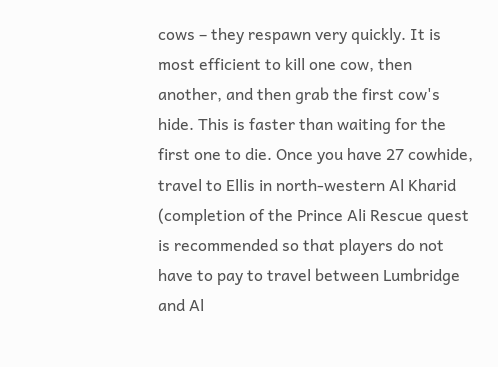cows – they respawn very quickly. It is most efficient to kill one cow, then another, and then grab the first cow's hide. This is faster than waiting for the first one to die. Once you have 27 cowhide, travel to Ellis in north-western Al Kharid (completion of the Prince Ali Rescue quest is recommended so that players do not have to pay to travel between Lumbridge and Al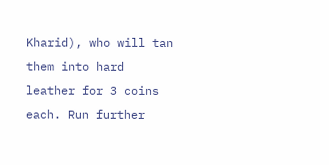Kharid), who will tan them into hard leather for 3 coins each. Run further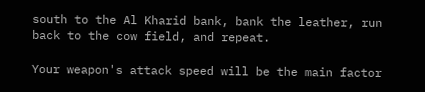south to the Al Kharid bank, bank the leather, run back to the cow field, and repeat.

Your weapon's attack speed will be the main factor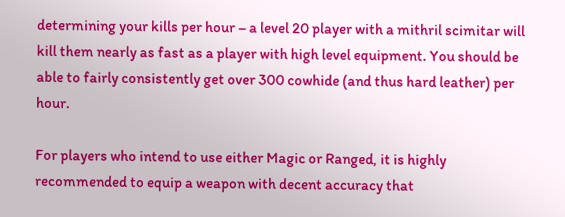determining your kills per hour – a level 20 player with a mithril scimitar will kill them nearly as fast as a player with high level equipment. You should be able to fairly consistently get over 300 cowhide (and thus hard leather) per hour.

For players who intend to use either Magic or Ranged, it is highly recommended to equip a weapon with decent accuracy that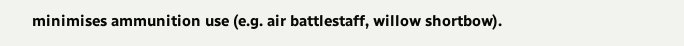minimises ammunition use (e.g. air battlestaff, willow shortbow).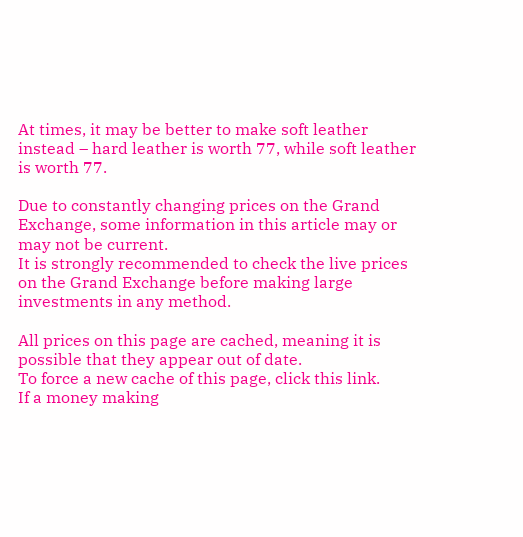At times, it may be better to make soft leather instead – hard leather is worth 77, while soft leather is worth 77.

Due to constantly changing prices on the Grand Exchange, some information in this article may or may not be current.
It is strongly recommended to check the live prices on the Grand Exchange before making large investments in any method.

All prices on this page are cached, meaning it is possible that they appear out of date.
To force a new cache of this page, click this link.
If a money making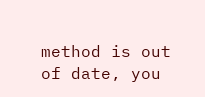method is out of date, you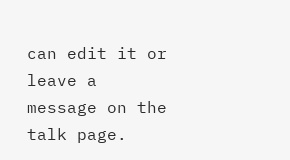can edit it or leave a message on the talk page.